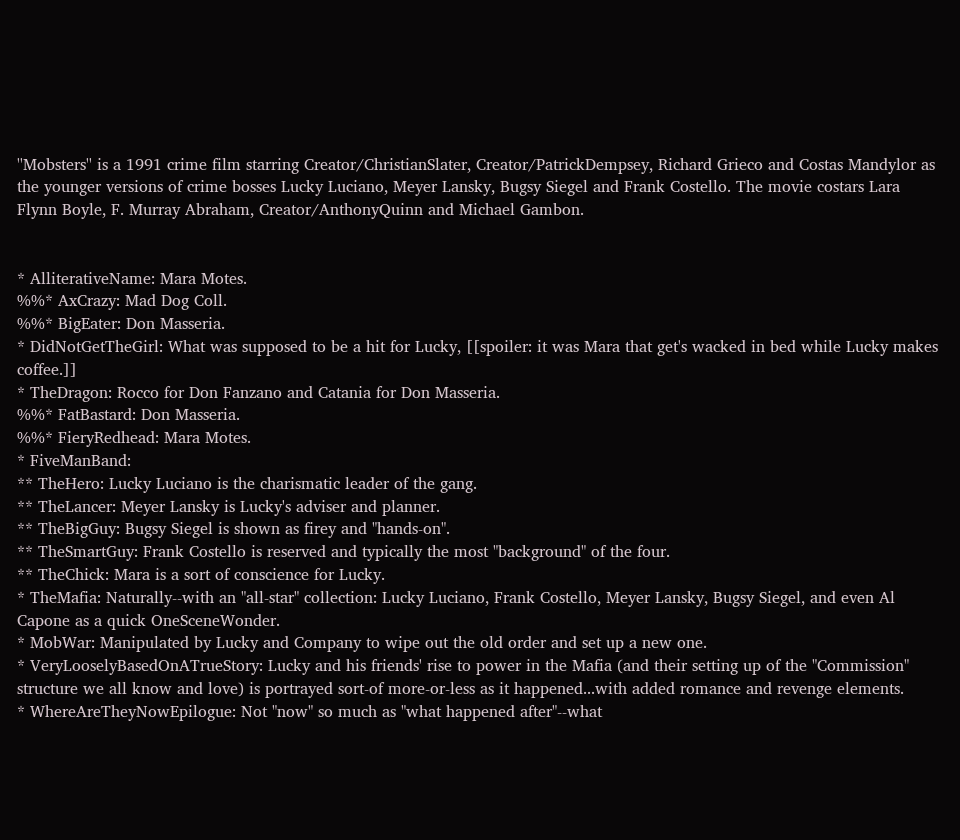''Mobsters'' is a 1991 crime film starring Creator/ChristianSlater, Creator/PatrickDempsey, Richard Grieco and Costas Mandylor as the younger versions of crime bosses Lucky Luciano, Meyer Lansky, Bugsy Siegel and Frank Costello. The movie costars Lara Flynn Boyle, F. Murray Abraham, Creator/AnthonyQuinn and Michael Gambon.


* AlliterativeName: Mara Motes.
%%* AxCrazy: Mad Dog Coll.
%%* BigEater: Don Masseria.
* DidNotGetTheGirl: What was supposed to be a hit for Lucky, [[spoiler: it was Mara that get's wacked in bed while Lucky makes coffee.]]
* TheDragon: Rocco for Don Fanzano and Catania for Don Masseria.
%%* FatBastard: Don Masseria.
%%* FieryRedhead: Mara Motes.
* FiveManBand:
** TheHero: Lucky Luciano is the charismatic leader of the gang.
** TheLancer: Meyer Lansky is Lucky's adviser and planner.
** TheBigGuy: Bugsy Siegel is shown as firey and "hands-on".
** TheSmartGuy: Frank Costello is reserved and typically the most "background" of the four.
** TheChick: Mara is a sort of conscience for Lucky.
* TheMafia: Naturally--with an "all-star" collection: Lucky Luciano, Frank Costello, Meyer Lansky, Bugsy Siegel, and even Al Capone as a quick OneSceneWonder.
* MobWar: Manipulated by Lucky and Company to wipe out the old order and set up a new one.
* VeryLooselyBasedOnATrueStory: Lucky and his friends' rise to power in the Mafia (and their setting up of the "Commission" structure we all know and love) is portrayed sort-of more-or-less as it happened...with added romance and revenge elements.
* WhereAreTheyNowEpilogue: Not "now" so much as "what happened after"--what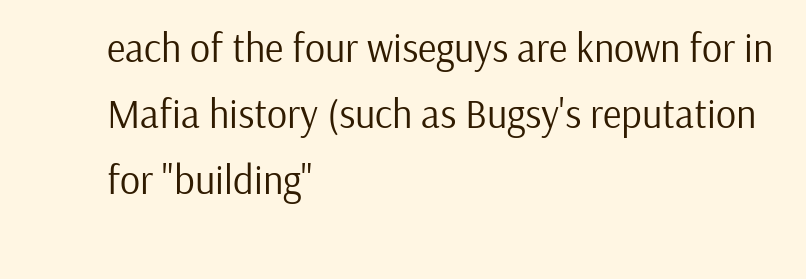each of the four wiseguys are known for in Mafia history (such as Bugsy's reputation for "building"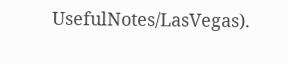UsefulNotes/LasVegas).